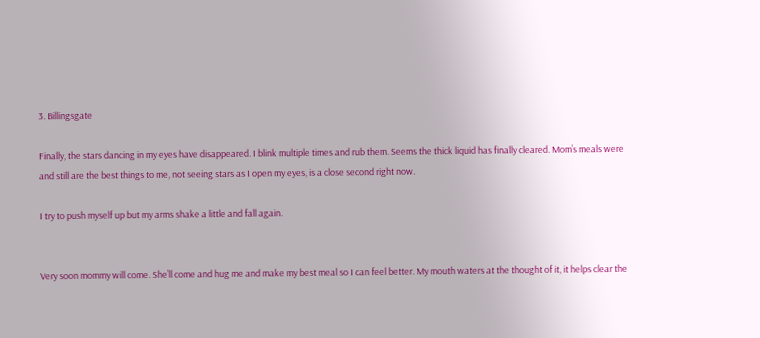3. Billingsgate

Finally, the stars dancing in my eyes have disappeared. I blink multiple times and rub them. Seems the thick liquid has finally cleared. Mom’s meals were and still are the best things to me, not seeing stars as I open my eyes, is a close second right now.

I try to push myself up but my arms shake a little and fall again.


Very soon mommy will come. She’ll come and hug me and make my best meal so I can feel better. My mouth waters at the thought of it, it helps clear the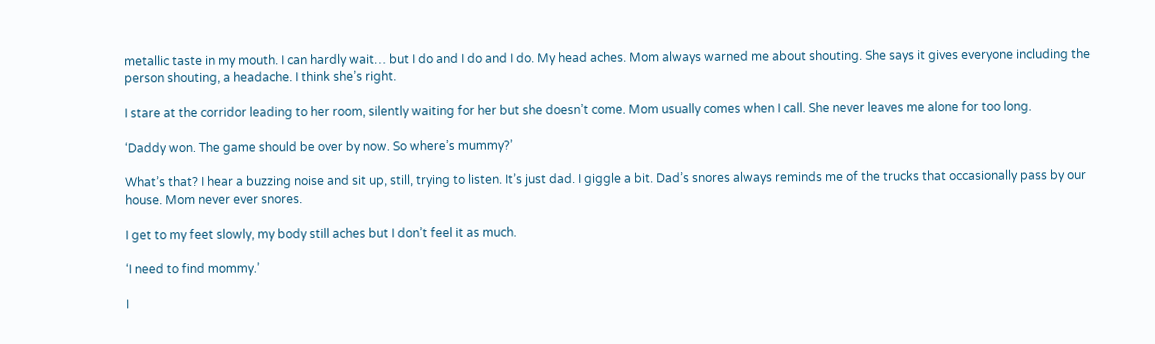metallic taste in my mouth. I can hardly wait… but I do and I do and I do. My head aches. Mom always warned me about shouting. She says it gives everyone including the person shouting, a headache. I think she’s right.

I stare at the corridor leading to her room, silently waiting for her but she doesn’t come. Mom usually comes when I call. She never leaves me alone for too long.

‘Daddy won. The game should be over by now. So where’s mummy?’

What’s that? I hear a buzzing noise and sit up, still, trying to listen. It’s just dad. I giggle a bit. Dad’s snores always reminds me of the trucks that occasionally pass by our house. Mom never ever snores.

I get to my feet slowly, my body still aches but I don’t feel it as much.

‘I need to find mommy.’

I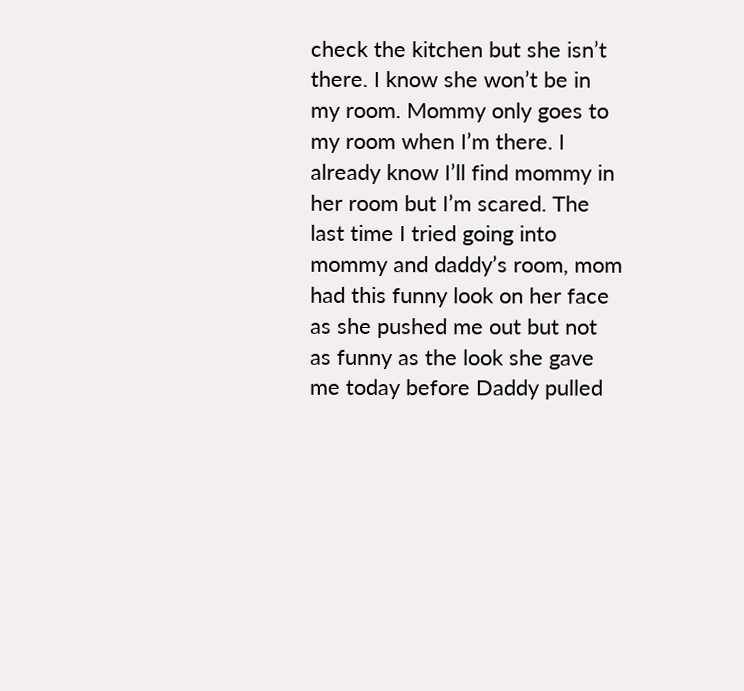check the kitchen but she isn’t there. I know she won’t be in my room. Mommy only goes to my room when I’m there. I already know I’ll find mommy in her room but I’m scared. The last time I tried going into mommy and daddy’s room, mom had this funny look on her face as she pushed me out but not as funny as the look she gave me today before Daddy pulled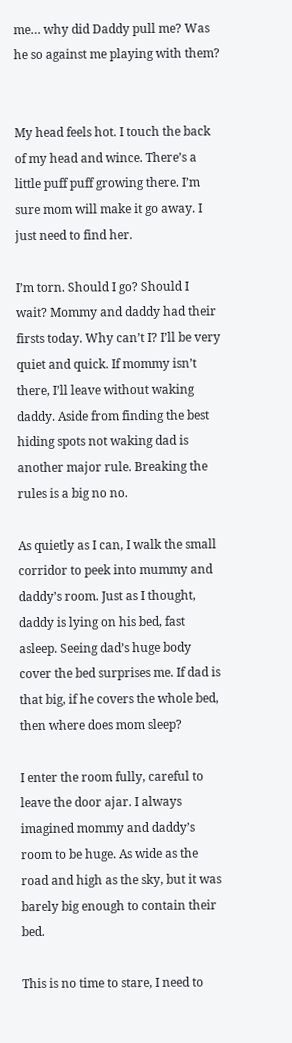me… why did Daddy pull me? Was he so against me playing with them?


My head feels hot. I touch the back of my head and wince. There’s a little puff puff growing there. I’m sure mom will make it go away. I just need to find her.

I’m torn. Should I go? Should I wait? Mommy and daddy had their firsts today. Why can’t I? I’ll be very quiet and quick. If mommy isn’t there, I’ll leave without waking daddy. Aside from finding the best hiding spots not waking dad is another major rule. Breaking the rules is a big no no.

As quietly as I can, I walk the small corridor to peek into mummy and daddy’s room. Just as I thought, daddy is lying on his bed, fast asleep. Seeing dad’s huge body cover the bed surprises me. If dad is that big, if he covers the whole bed, then where does mom sleep?

I enter the room fully, careful to leave the door ajar. I always imagined mommy and daddy’s room to be huge. As wide as the road and high as the sky, but it was barely big enough to contain their bed.

This is no time to stare, I need to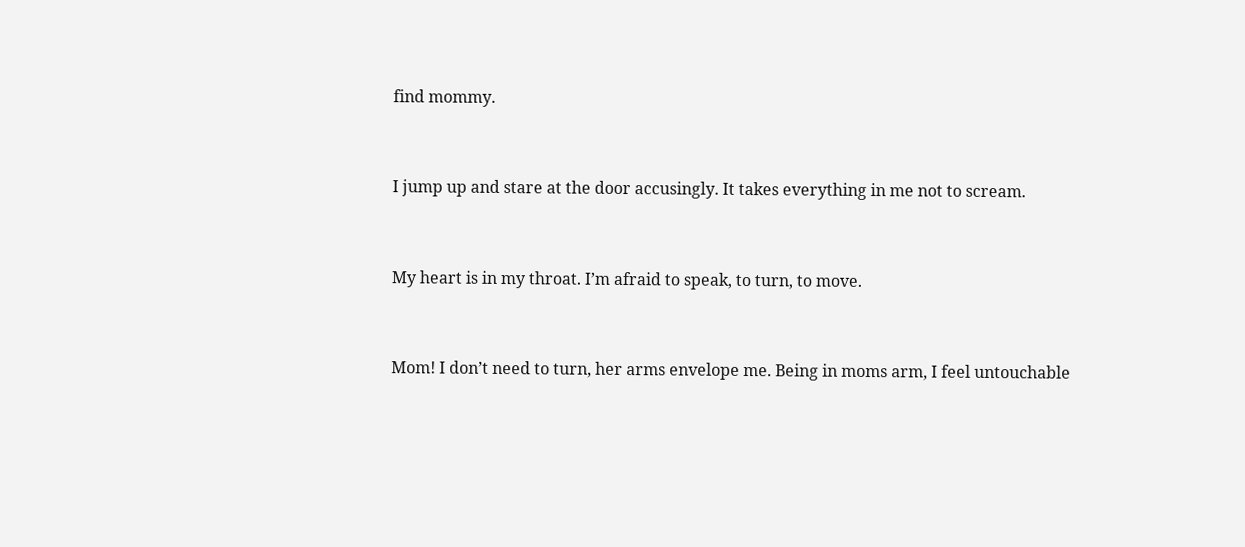find mommy.


I jump up and stare at the door accusingly. It takes everything in me not to scream.


My heart is in my throat. I’m afraid to speak, to turn, to move.


Mom! I don’t need to turn, her arms envelope me. Being in moms arm, I feel untouchable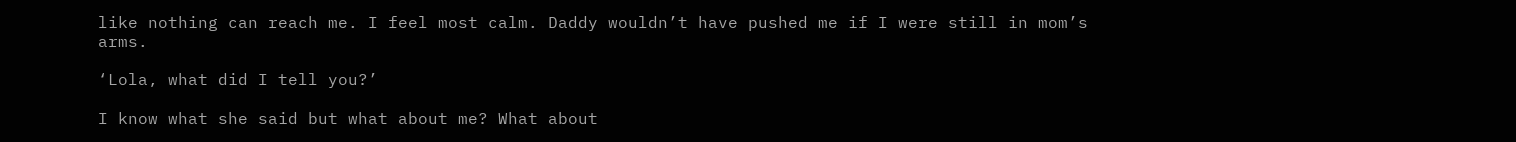like nothing can reach me. I feel most calm. Daddy wouldn’t have pushed me if I were still in mom’s arms.

‘Lola, what did I tell you?’

I know what she said but what about me? What about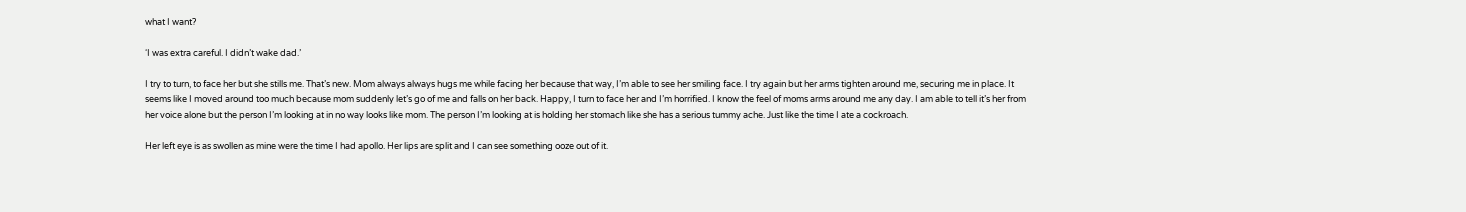what I want?

‘I was extra careful. I didn’t wake dad.’

I try to turn, to face her but she stills me. That’s new. Mom always always hugs me while facing her because that way, I’m able to see her smiling face. I try again but her arms tighten around me, securing me in place. It seems like I moved around too much because mom suddenly let’s go of me and falls on her back. Happy, I turn to face her and I’m horrified. I know the feel of moms arms around me any day. I am able to tell it’s her from her voice alone but the person I’m looking at in no way looks like mom. The person I’m looking at is holding her stomach like she has a serious tummy ache. Just like the time I ate a cockroach.

Her left eye is as swollen as mine were the time I had apollo. Her lips are split and I can see something ooze out of it.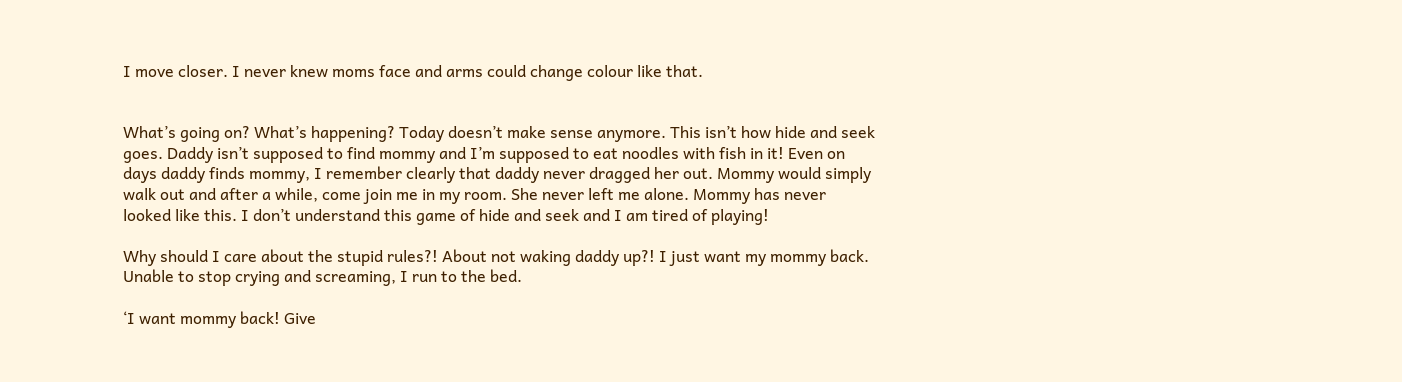I move closer. I never knew moms face and arms could change colour like that.


What’s going on? What’s happening? Today doesn’t make sense anymore. This isn’t how hide and seek goes. Daddy isn’t supposed to find mommy and I’m supposed to eat noodles with fish in it! Even on days daddy finds mommy, I remember clearly that daddy never dragged her out. Mommy would simply walk out and after a while, come join me in my room. She never left me alone. Mommy has never looked like this. I don’t understand this game of hide and seek and I am tired of playing!

Why should I care about the stupid rules?! About not waking daddy up?! I just want my mommy back. Unable to stop crying and screaming, I run to the bed.

‘I want mommy back! Give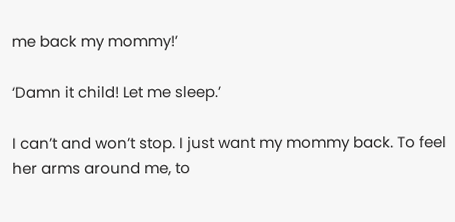me back my mommy!’

‘Damn it child! Let me sleep.’

I can’t and won’t stop. I just want my mommy back. To feel her arms around me, to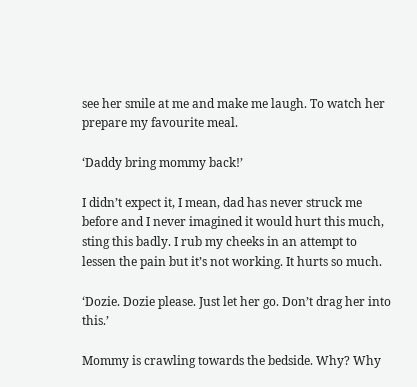see her smile at me and make me laugh. To watch her prepare my favourite meal.

‘Daddy bring mommy back!’

I didn’t expect it, I mean, dad has never struck me before and I never imagined it would hurt this much, sting this badly. I rub my cheeks in an attempt to lessen the pain but it’s not working. It hurts so much.

‘Dozie. Dozie please. Just let her go. Don’t drag her into this.’

Mommy is crawling towards the bedside. Why? Why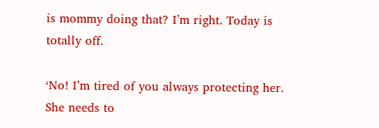is mommy doing that? I’m right. Today is totally off.

‘No! I’m tired of you always protecting her. She needs to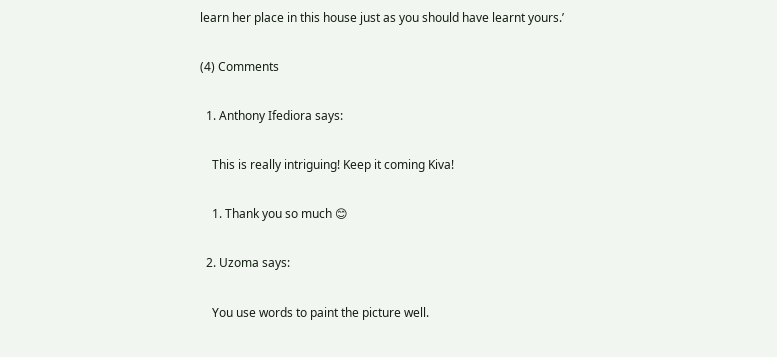learn her place in this house just as you should have learnt yours.’

(4) Comments

  1. Anthony Ifediora says:

    This is really intriguing! Keep it coming Kiva!

    1. Thank you so much 😊

  2. Uzoma says:

    You use words to paint the picture well.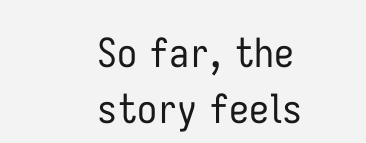So far, the story feels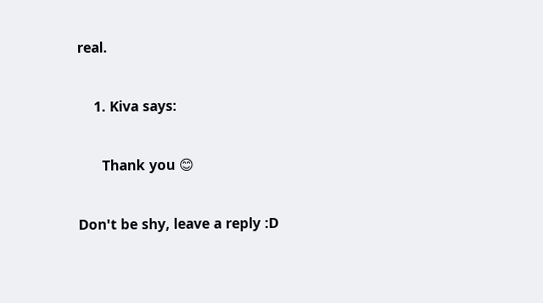real.

    1. Kiva says:

      Thank you 😊

Don't be shy, leave a reply :D